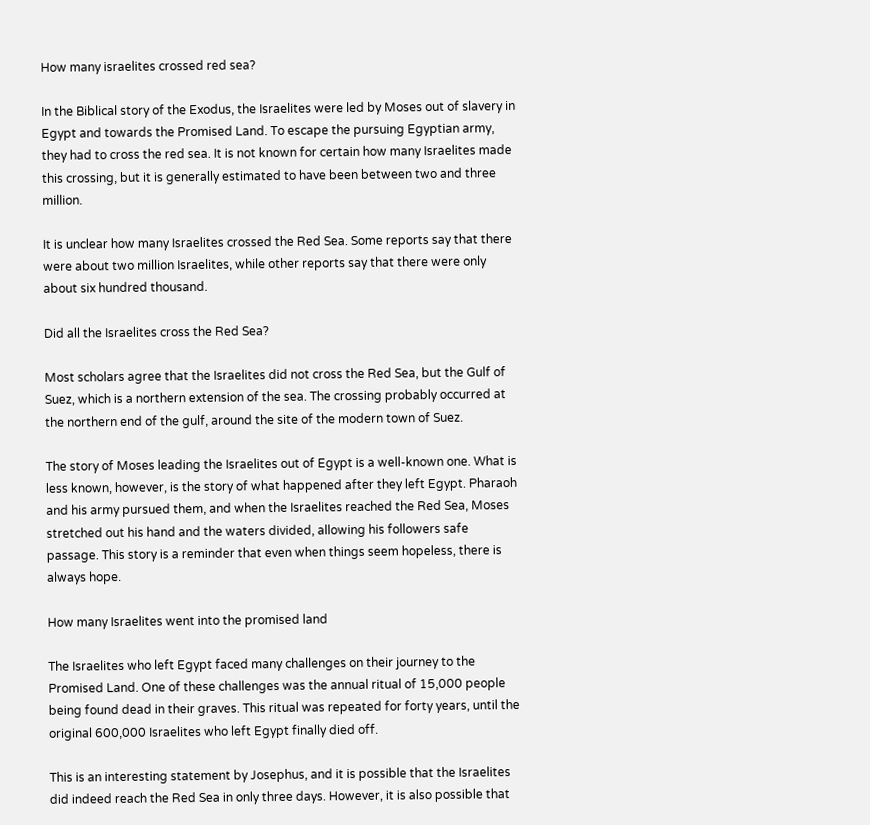How many israelites crossed red sea?

In the Biblical story of the Exodus, the Israelites were led by Moses out of slavery in Egypt and towards the Promised Land. To escape the pursuing Egyptian army, they had to cross the red sea. It is not known for certain how many Israelites made this crossing, but it is generally estimated to have been between two and three million.

It is unclear how many Israelites crossed the Red Sea. Some reports say that there were about two million Israelites, while other reports say that there were only about six hundred thousand.

Did all the Israelites cross the Red Sea?

Most scholars agree that the Israelites did not cross the Red Sea, but the Gulf of Suez, which is a northern extension of the sea. The crossing probably occurred at the northern end of the gulf, around the site of the modern town of Suez.

The story of Moses leading the Israelites out of Egypt is a well-known one. What is less known, however, is the story of what happened after they left Egypt. Pharaoh and his army pursued them, and when the Israelites reached the Red Sea, Moses stretched out his hand and the waters divided, allowing his followers safe passage. This story is a reminder that even when things seem hopeless, there is always hope.

How many Israelites went into the promised land

The Israelites who left Egypt faced many challenges on their journey to the Promised Land. One of these challenges was the annual ritual of 15,000 people being found dead in their graves. This ritual was repeated for forty years, until the original 600,000 Israelites who left Egypt finally died off.

This is an interesting statement by Josephus, and it is possible that the Israelites did indeed reach the Red Sea in only three days. However, it is also possible that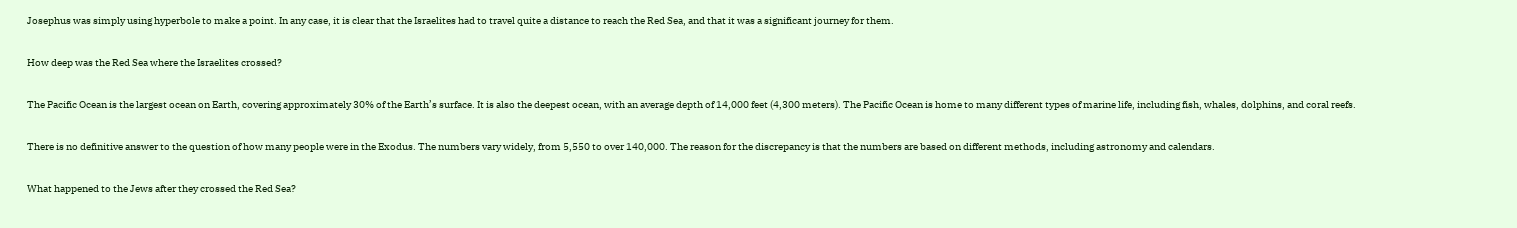Josephus was simply using hyperbole to make a point. In any case, it is clear that the Israelites had to travel quite a distance to reach the Red Sea, and that it was a significant journey for them.

How deep was the Red Sea where the Israelites crossed?

The Pacific Ocean is the largest ocean on Earth, covering approximately 30% of the Earth’s surface. It is also the deepest ocean, with an average depth of 14,000 feet (4,300 meters). The Pacific Ocean is home to many different types of marine life, including fish, whales, dolphins, and coral reefs.

There is no definitive answer to the question of how many people were in the Exodus. The numbers vary widely, from 5,550 to over 140,000. The reason for the discrepancy is that the numbers are based on different methods, including astronomy and calendars.

What happened to the Jews after they crossed the Red Sea?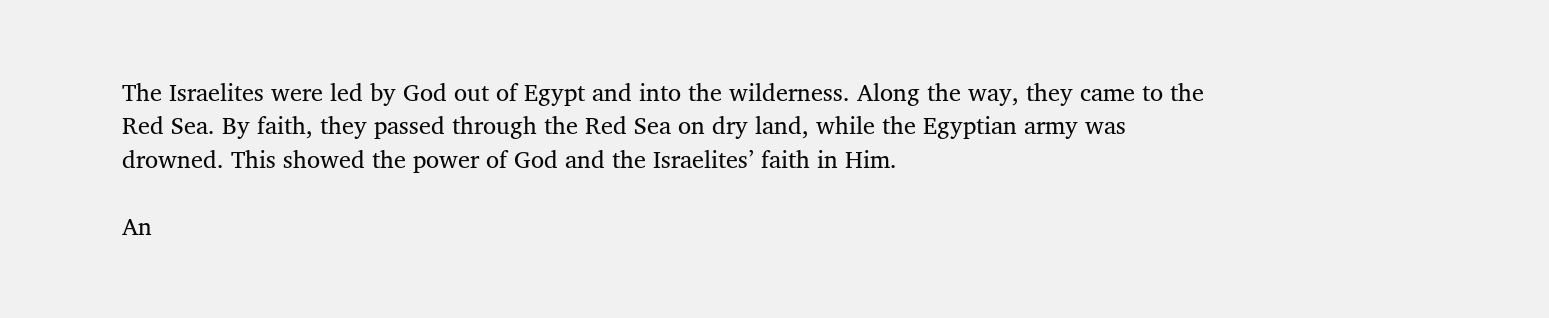The Israelites were led by God out of Egypt and into the wilderness. Along the way, they came to the Red Sea. By faith, they passed through the Red Sea on dry land, while the Egyptian army was drowned. This showed the power of God and the Israelites’ faith in Him.

An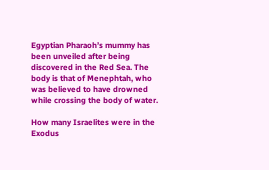Egyptian Pharaoh’s mummy has been unveiled after being discovered in the Red Sea. The body is that of Menephtah, who was believed to have drowned while crossing the body of water.

How many Israelites were in the Exodus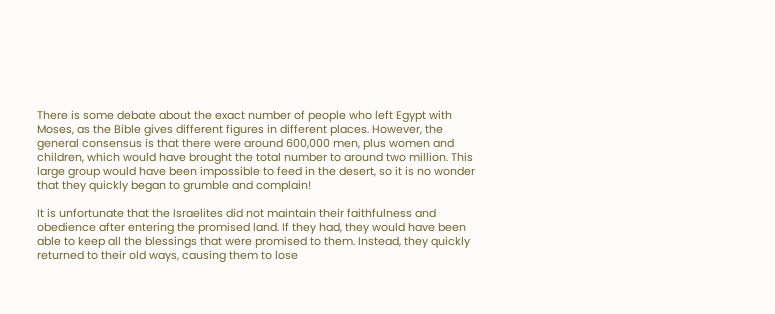There is some debate about the exact number of people who left Egypt with Moses, as the Bible gives different figures in different places. However, the general consensus is that there were around 600,000 men, plus women and children, which would have brought the total number to around two million. This large group would have been impossible to feed in the desert, so it is no wonder that they quickly began to grumble and complain!

It is unfortunate that the Israelites did not maintain their faithfulness and obedience after entering the promised land. If they had, they would have been able to keep all the blessings that were promised to them. Instead, they quickly returned to their old ways, causing them to lose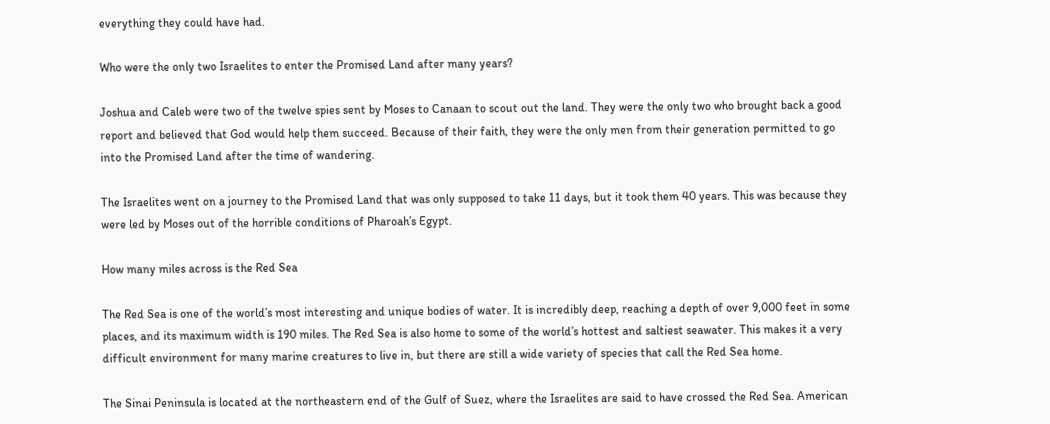everything they could have had.

Who were the only two Israelites to enter the Promised Land after many years?

Joshua and Caleb were two of the twelve spies sent by Moses to Canaan to scout out the land. They were the only two who brought back a good report and believed that God would help them succeed. Because of their faith, they were the only men from their generation permitted to go into the Promised Land after the time of wandering.

The Israelites went on a journey to the Promised Land that was only supposed to take 11 days, but it took them 40 years. This was because they were led by Moses out of the horrible conditions of Pharoah’s Egypt.

How many miles across is the Red Sea

The Red Sea is one of the world’s most interesting and unique bodies of water. It is incredibly deep, reaching a depth of over 9,000 feet in some places, and its maximum width is 190 miles. The Red Sea is also home to some of the world’s hottest and saltiest seawater. This makes it a very difficult environment for many marine creatures to live in, but there are still a wide variety of species that call the Red Sea home.

The Sinai Peninsula is located at the northeastern end of the Gulf of Suez, where the Israelites are said to have crossed the Red Sea. American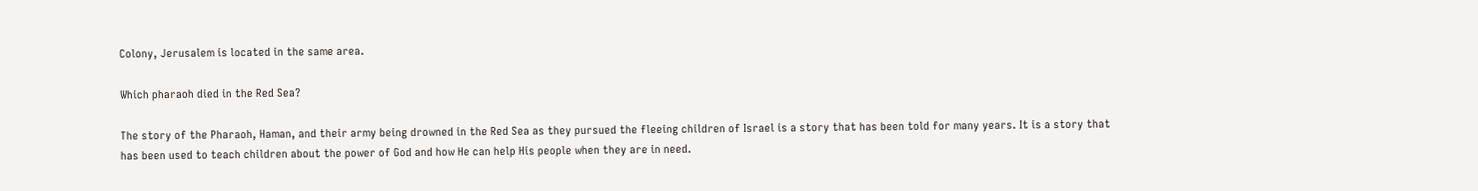Colony, Jerusalem is located in the same area.

Which pharaoh died in the Red Sea?

The story of the Pharaoh, Haman, and their army being drowned in the Red Sea as they pursued the fleeing children of Israel is a story that has been told for many years. It is a story that has been used to teach children about the power of God and how He can help His people when they are in need.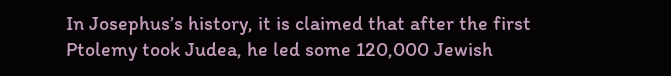In Josephus’s history, it is claimed that after the first Ptolemy took Judea, he led some 120,000 Jewish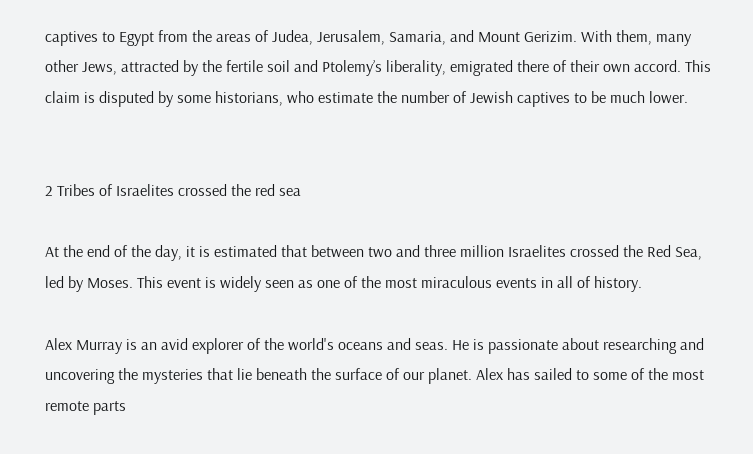captives to Egypt from the areas of Judea, Jerusalem, Samaria, and Mount Gerizim. With them, many other Jews, attracted by the fertile soil and Ptolemy’s liberality, emigrated there of their own accord. This claim is disputed by some historians, who estimate the number of Jewish captives to be much lower.


2 Tribes of Israelites crossed the red sea

At the end of the day, it is estimated that between two and three million Israelites crossed the Red Sea, led by Moses. This event is widely seen as one of the most miraculous events in all of history.

Alex Murray is an avid explorer of the world's oceans and seas. He is passionate about researching and uncovering the mysteries that lie beneath the surface of our planet. Alex has sailed to some of the most remote parts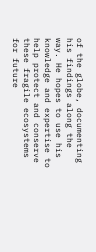of the globe, documenting his findings along the way. He hopes to use his knowledge and expertise to help protect and conserve these fragile ecosystems for future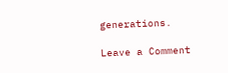generations.

Leave a Comment